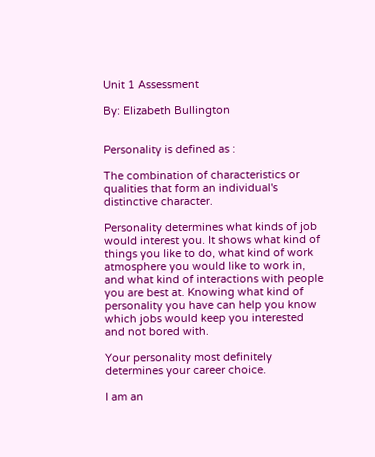Unit 1 Assessment

By: Elizabeth Bullington


Personality is defined as :

The combination of characteristics or qualities that form an individual's distinctive character.

Personality determines what kinds of job would interest you. It shows what kind of things you like to do, what kind of work atmosphere you would like to work in, and what kind of interactions with people you are best at. Knowing what kind of personality you have can help you know which jobs would keep you interested and not bored with.

Your personality most definitely determines your career choice.

I am an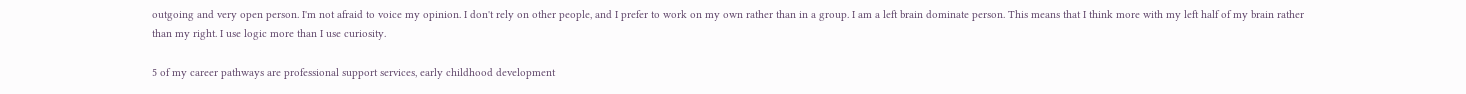outgoing and very open person. I'm not afraid to voice my opinion. I don't rely on other people, and I prefer to work on my own rather than in a group. I am a left brain dominate person. This means that I think more with my left half of my brain rather than my right. I use logic more than I use curiosity.

5 of my career pathways are professional support services, early childhood development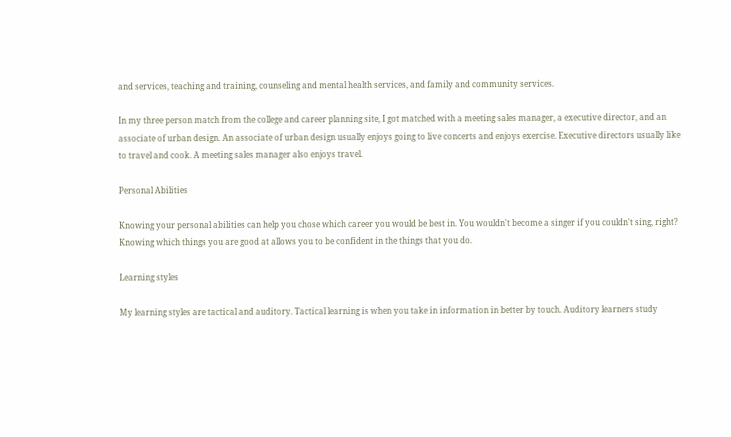and services, teaching and training, counseling and mental health services, and family and community services.

In my three person match from the college and career planning site, I got matched with a meeting sales manager, a executive director, and an associate of urban design. An associate of urban design usually enjoys going to live concerts and enjoys exercise. Executive directors usually like to travel and cook. A meeting sales manager also enjoys travel.

Personal Abilities

Knowing your personal abilities can help you chose which career you would be best in. You wouldn't become a singer if you couldn't sing, right? Knowing which things you are good at allows you to be confident in the things that you do.

Learning styles

My learning styles are tactical and auditory. Tactical learning is when you take in information in better by touch. Auditory learners study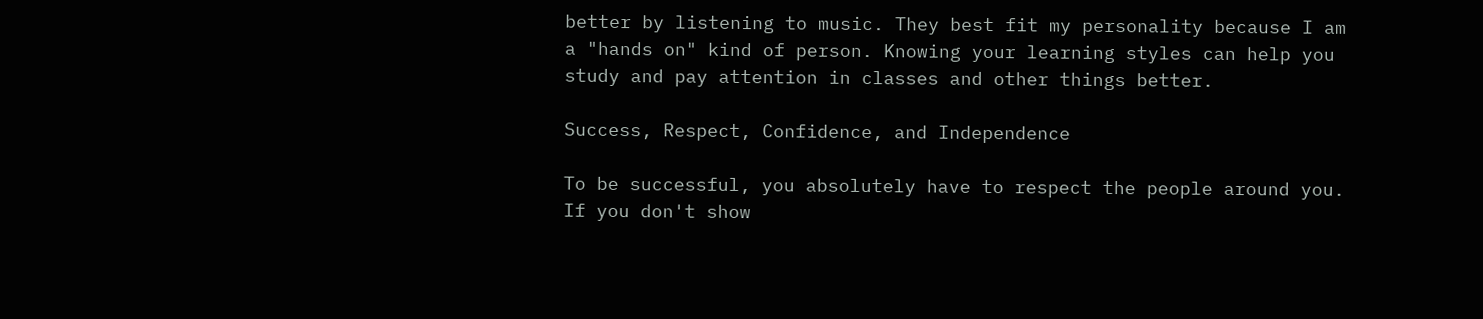better by listening to music. They best fit my personality because I am a "hands on" kind of person. Knowing your learning styles can help you study and pay attention in classes and other things better.

Success, Respect, Confidence, and Independence

To be successful, you absolutely have to respect the people around you. If you don't show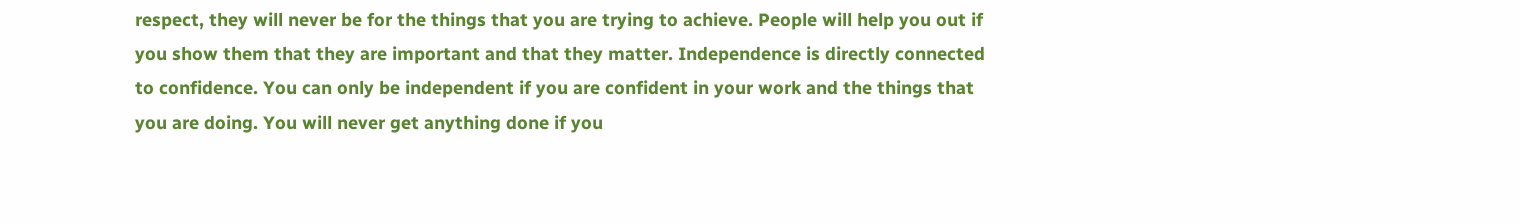respect, they will never be for the things that you are trying to achieve. People will help you out if you show them that they are important and that they matter. Independence is directly connected to confidence. You can only be independent if you are confident in your work and the things that you are doing. You will never get anything done if you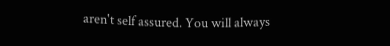aren't self assured. You will always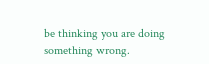be thinking you are doing something wrong.